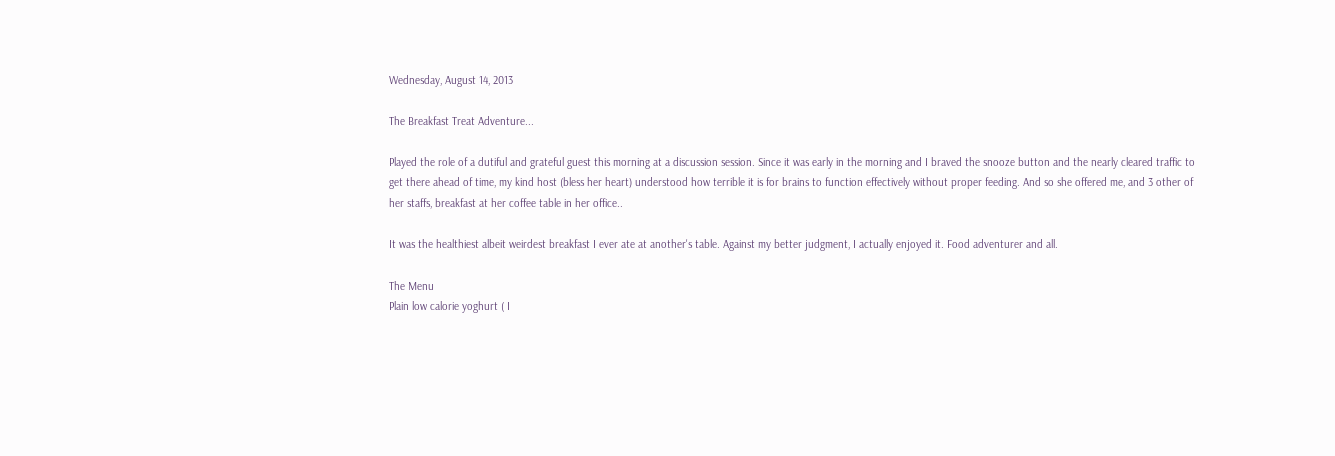Wednesday, August 14, 2013

The Breakfast Treat Adventure...

Played the role of a dutiful and grateful guest this morning at a discussion session. Since it was early in the morning and I braved the snooze button and the nearly cleared traffic to get there ahead of time, my kind host (bless her heart) understood how terrible it is for brains to function effectively without proper feeding. And so she offered me, and 3 other of her staffs, breakfast at her coffee table in her office..

It was the healthiest albeit weirdest breakfast I ever ate at another's table. Against my better judgment, I actually enjoyed it. Food adventurer and all.

The Menu
Plain low calorie yoghurt ( I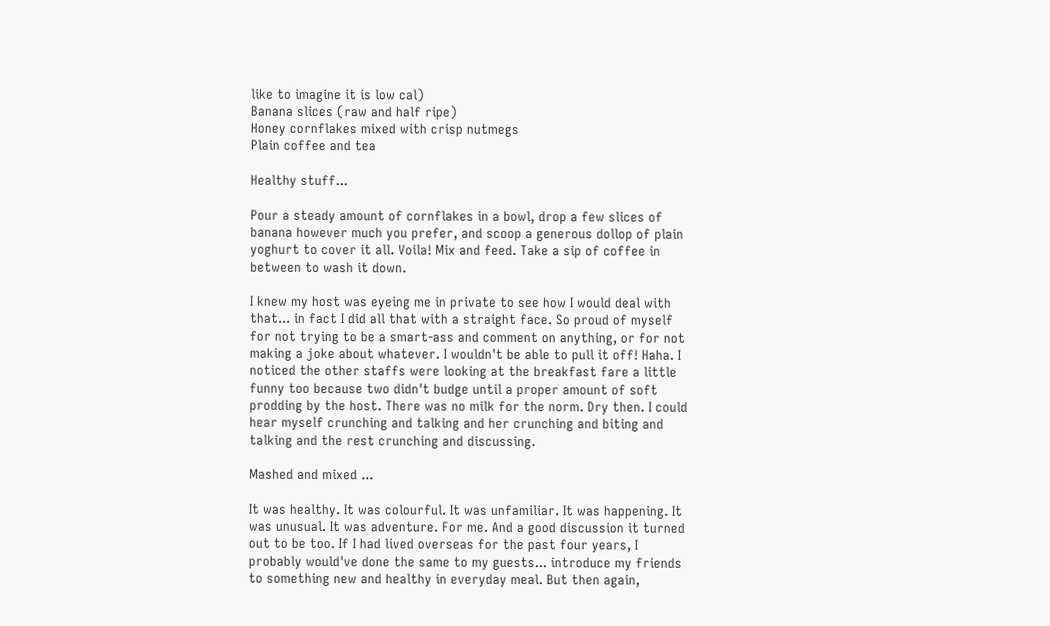like to imagine it is low cal)
Banana slices (raw and half ripe)
Honey cornflakes mixed with crisp nutmegs
Plain coffee and tea

Healthy stuff...

Pour a steady amount of cornflakes in a bowl, drop a few slices of banana however much you prefer, and scoop a generous dollop of plain yoghurt to cover it all. Voila! Mix and feed. Take a sip of coffee in between to wash it down.

I knew my host was eyeing me in private to see how I would deal with that... in fact I did all that with a straight face. So proud of myself for not trying to be a smart-ass and comment on anything, or for not making a joke about whatever. I wouldn't be able to pull it off! Haha. I noticed the other staffs were looking at the breakfast fare a little funny too because two didn't budge until a proper amount of soft prodding by the host. There was no milk for the norm. Dry then. I could hear myself crunching and talking and her crunching and biting and talking and the rest crunching and discussing.

Mashed and mixed ...

It was healthy. It was colourful. It was unfamiliar. It was happening. It was unusual. It was adventure. For me. And a good discussion it turned out to be too. If I had lived overseas for the past four years, I probably would've done the same to my guests... introduce my friends to something new and healthy in everyday meal. But then again,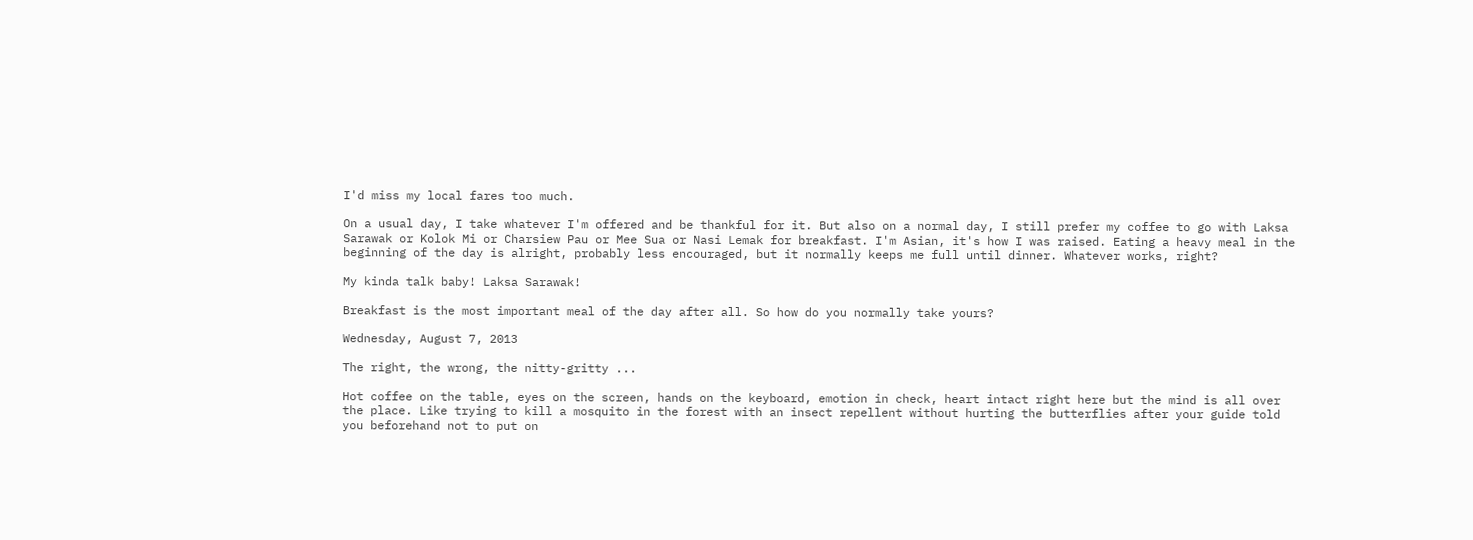I'd miss my local fares too much.

On a usual day, I take whatever I'm offered and be thankful for it. But also on a normal day, I still prefer my coffee to go with Laksa Sarawak or Kolok Mi or Charsiew Pau or Mee Sua or Nasi Lemak for breakfast. I'm Asian, it's how I was raised. Eating a heavy meal in the beginning of the day is alright, probably less encouraged, but it normally keeps me full until dinner. Whatever works, right?

My kinda talk baby! Laksa Sarawak!

Breakfast is the most important meal of the day after all. So how do you normally take yours?

Wednesday, August 7, 2013

The right, the wrong, the nitty-gritty ...

Hot coffee on the table, eyes on the screen, hands on the keyboard, emotion in check, heart intact right here but the mind is all over the place. Like trying to kill a mosquito in the forest with an insect repellent without hurting the butterflies after your guide told you beforehand not to put on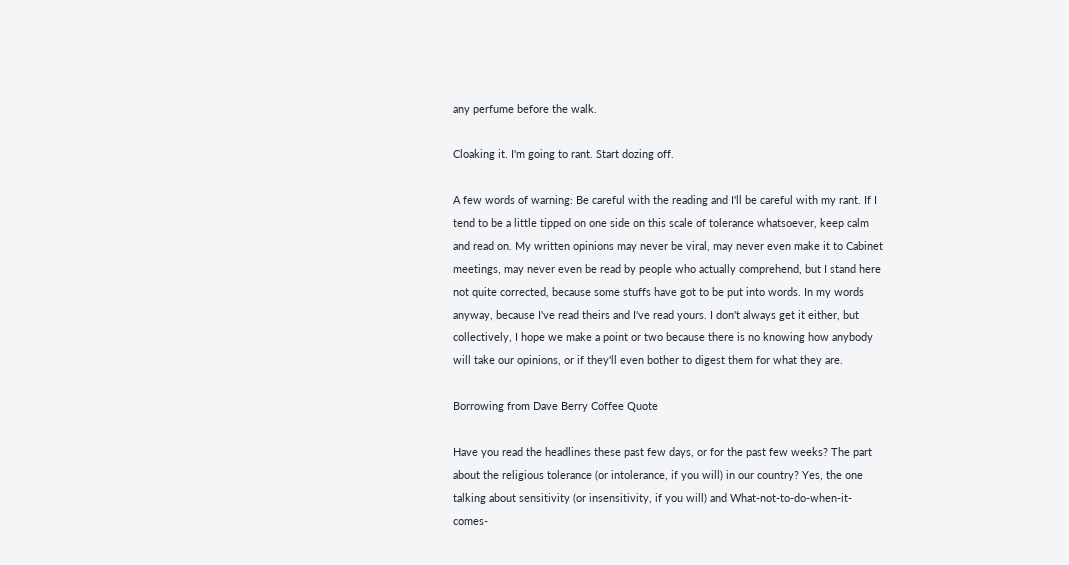any perfume before the walk.

Cloaking it. I'm going to rant. Start dozing off.

A few words of warning: Be careful with the reading and I'll be careful with my rant. If I tend to be a little tipped on one side on this scale of tolerance whatsoever, keep calm and read on. My written opinions may never be viral, may never even make it to Cabinet meetings, may never even be read by people who actually comprehend, but I stand here not quite corrected, because some stuffs have got to be put into words. In my words anyway, because I've read theirs and I've read yours. I don't always get it either, but collectively, I hope we make a point or two because there is no knowing how anybody will take our opinions, or if they'll even bother to digest them for what they are.

Borrowing from Dave Berry Coffee Quote

Have you read the headlines these past few days, or for the past few weeks? The part about the religious tolerance (or intolerance, if you will) in our country? Yes, the one talking about sensitivity (or insensitivity, if you will) and What-not-to-do-when-it-comes-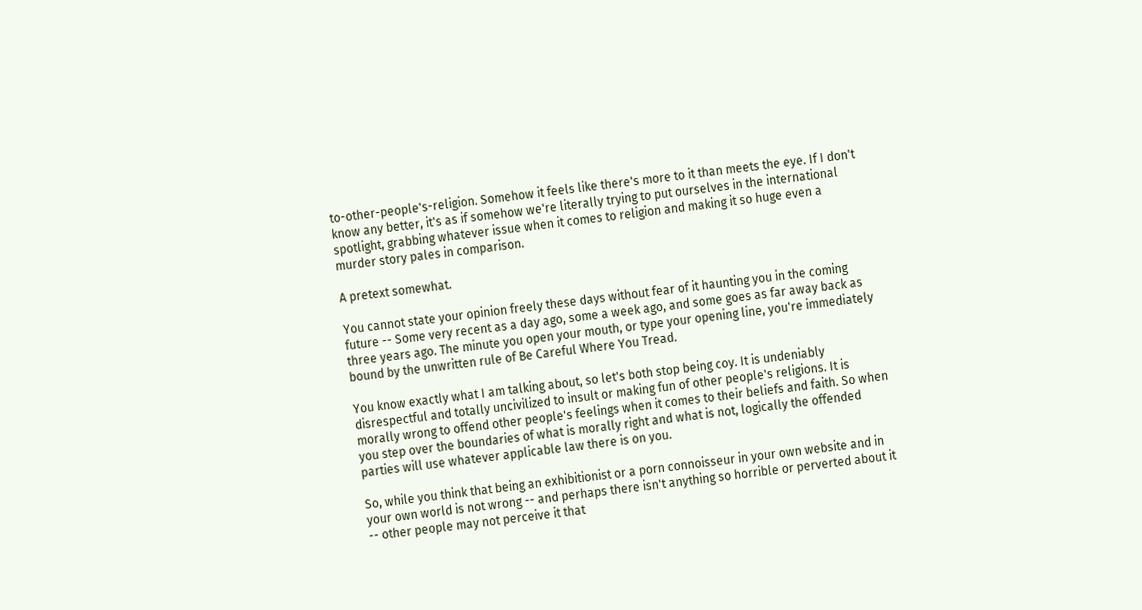to-other-people's-religion. Somehow it feels like there's more to it than meets the eye. If I don't know any better, it's as if somehow we're literally trying to put ourselves in the international spotlight, grabbing whatever issue when it comes to religion and making it so huge even a murder story pales in comparison.

A pretext somewhat.

You cannot state your opinion freely these days without fear of it haunting you in the coming future -- Some very recent as a day ago, some a week ago, and some goes as far away back as three years ago. The minute you open your mouth, or type your opening line, you're immediately bound by the unwritten rule of Be Careful Where You Tread.

You know exactly what I am talking about, so let's both stop being coy. It is undeniably disrespectful and totally uncivilized to insult or making fun of other people's religions. It is morally wrong to offend other people's feelings when it comes to their beliefs and faith. So when you step over the boundaries of what is morally right and what is not, logically the offended parties will use whatever applicable law there is on you.

So, while you think that being an exhibitionist or a porn connoisseur in your own website and in your own world is not wrong -- and perhaps there isn't anything so horrible or perverted about it -- other people may not perceive it that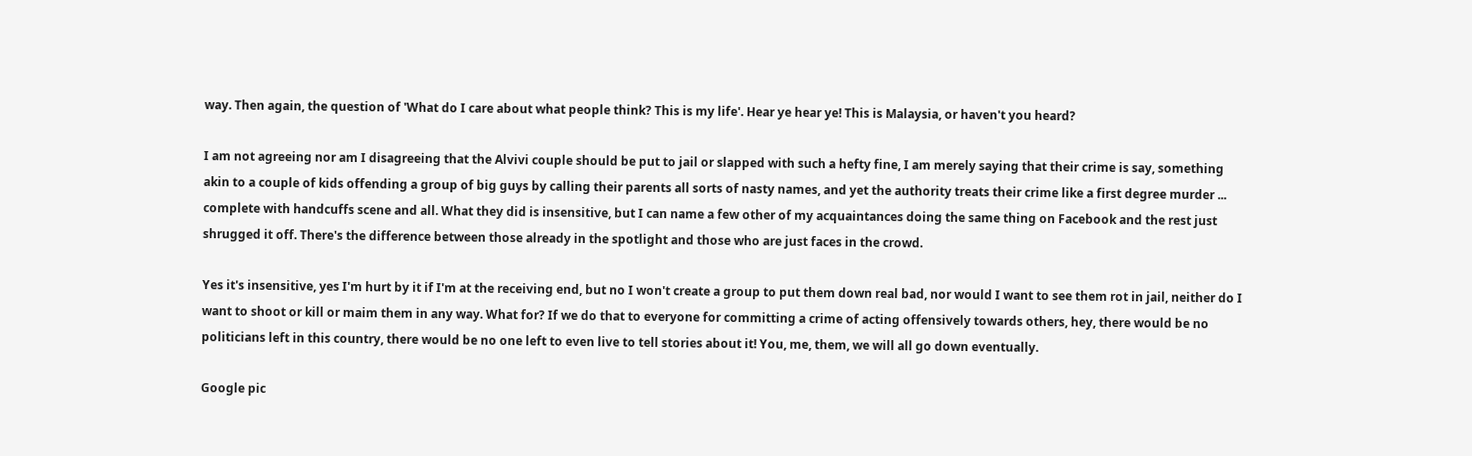way. Then again, the question of 'What do I care about what people think? This is my life'. Hear ye hear ye! This is Malaysia, or haven't you heard?

I am not agreeing nor am I disagreeing that the Alvivi couple should be put to jail or slapped with such a hefty fine, I am merely saying that their crime is say, something akin to a couple of kids offending a group of big guys by calling their parents all sorts of nasty names, and yet the authority treats their crime like a first degree murder ... complete with handcuffs scene and all. What they did is insensitive, but I can name a few other of my acquaintances doing the same thing on Facebook and the rest just shrugged it off. There's the difference between those already in the spotlight and those who are just faces in the crowd.

Yes it's insensitive, yes I'm hurt by it if I'm at the receiving end, but no I won't create a group to put them down real bad, nor would I want to see them rot in jail, neither do I want to shoot or kill or maim them in any way. What for? If we do that to everyone for committing a crime of acting offensively towards others, hey, there would be no politicians left in this country, there would be no one left to even live to tell stories about it! You, me, them, we will all go down eventually.

Google pic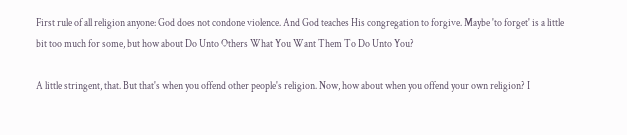First rule of all religion anyone: God does not condone violence. And God teaches His congregation to forgive. Maybe 'to forget' is a little bit too much for some, but how about Do Unto Others What You Want Them To Do Unto You?

A little stringent, that. But that's when you offend other people's religion. Now, how about when you offend your own religion? I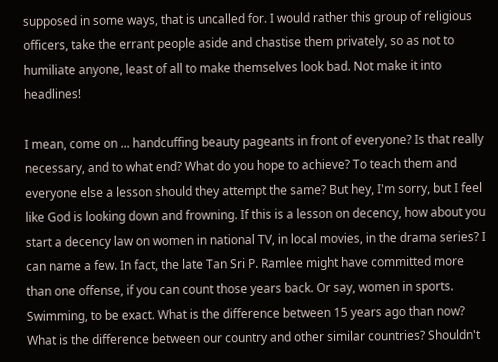supposed in some ways, that is uncalled for. I would rather this group of religious officers, take the errant people aside and chastise them privately, so as not to humiliate anyone, least of all to make themselves look bad. Not make it into headlines!

I mean, come on ... handcuffing beauty pageants in front of everyone? Is that really necessary, and to what end? What do you hope to achieve? To teach them and everyone else a lesson should they attempt the same? But hey, I'm sorry, but I feel like God is looking down and frowning. If this is a lesson on decency, how about you start a decency law on women in national TV, in local movies, in the drama series? I can name a few. In fact, the late Tan Sri P. Ramlee might have committed more than one offense, if you can count those years back. Or say, women in sports. Swimming, to be exact. What is the difference between 15 years ago than now? What is the difference between our country and other similar countries? Shouldn't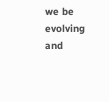we be evolving and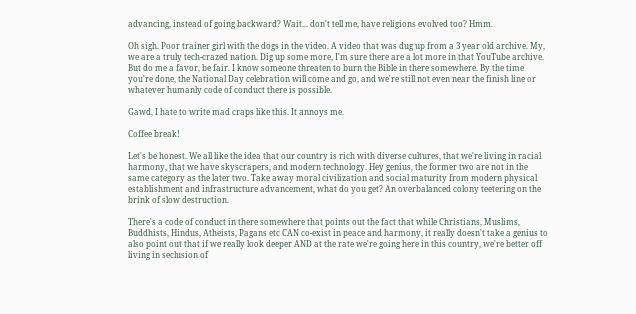advancing, instead of going backward? Wait... don't tell me, have religions evolved too? Hmm.

Oh sigh. Poor trainer girl with the dogs in the video. A video that was dug up from a 3 year old archive. My, we are a truly tech-crazed nation. Dig up some more, I'm sure there are a lot more in that YouTube archive. But do me a favor, be fair. I know someone threaten to burn the Bible in there somewhere. By the time you're done, the National Day celebration will come and go, and we're still not even near the finish line or whatever humanly code of conduct there is possible.

Gawd, I hate to write mad craps like this. It annoys me.

Coffee break!

Let's be honest. We all like the idea that our country is rich with diverse cultures, that we're living in racial harmony, that we have skyscrapers, and modern technology. Hey genius, the former two are not in the same category as the later two. Take away moral civilization and social maturity from modern physical establishment and infrastructure advancement, what do you get? An overbalanced colony teetering on the brink of slow destruction.

There's a code of conduct in there somewhere that points out the fact that while Christians, Muslims, Buddhists, Hindus, Atheists, Pagans etc CAN co-exist in peace and harmony, it really doesn't take a genius to also point out that if we really look deeper AND at the rate we're going here in this country, we're better off living in seclusion of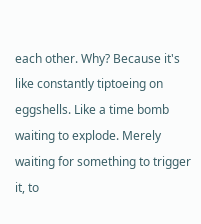each other. Why? Because it's like constantly tiptoeing on eggshells. Like a time bomb waiting to explode. Merely waiting for something to trigger it, to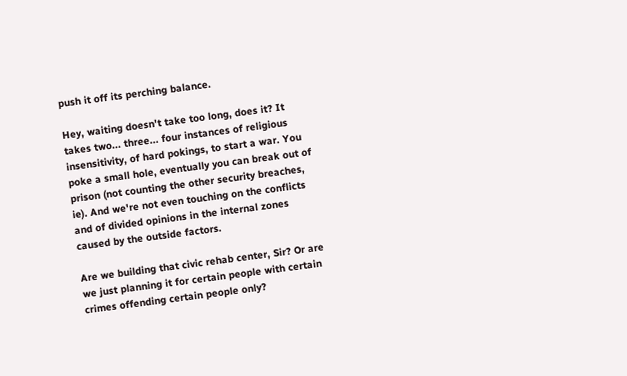push it off its perching balance.

Hey, waiting doesn't take too long, does it? It takes two... three... four instances of religious insensitivity, of hard pokings, to start a war. You poke a small hole, eventually you can break out of prison (not counting the other security breaches, ie). And we're not even touching on the conflicts and of divided opinions in the internal zones caused by the outside factors.

Are we building that civic rehab center, Sir? Or are we just planning it for certain people with certain crimes offending certain people only?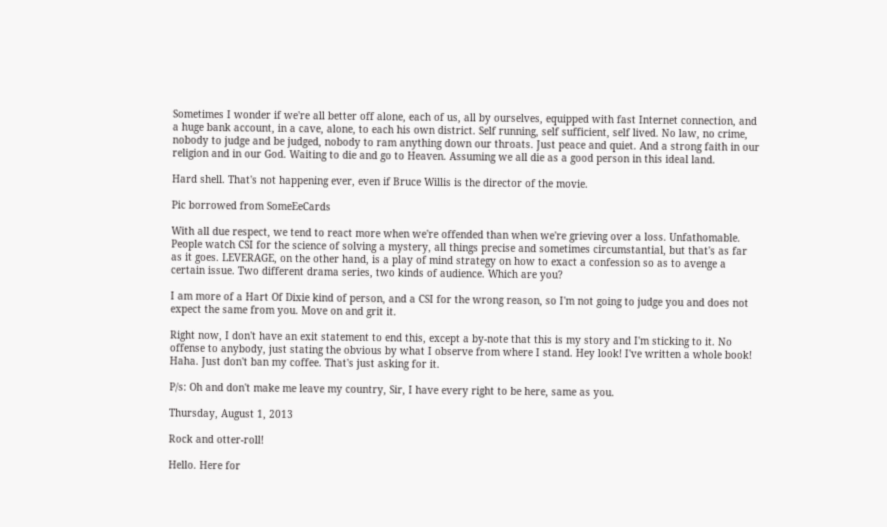Sometimes I wonder if we're all better off alone, each of us, all by ourselves, equipped with fast Internet connection, and a huge bank account, in a cave, alone, to each his own district. Self running, self sufficient, self lived. No law, no crime, nobody to judge and be judged, nobody to ram anything down our throats. Just peace and quiet. And a strong faith in our religion and in our God. Waiting to die and go to Heaven. Assuming we all die as a good person in this ideal land.

Hard shell. That's not happening ever, even if Bruce Willis is the director of the movie.

Pic borrowed from SomeEeCards

With all due respect, we tend to react more when we're offended than when we're grieving over a loss. Unfathomable. People watch CSI for the science of solving a mystery, all things precise and sometimes circumstantial, but that's as far as it goes. LEVERAGE, on the other hand, is a play of mind strategy on how to exact a confession so as to avenge a certain issue. Two different drama series, two kinds of audience. Which are you?

I am more of a Hart Of Dixie kind of person, and a CSI for the wrong reason, so I'm not going to judge you and does not expect the same from you. Move on and grit it.

Right now, I don't have an exit statement to end this, except a by-note that this is my story and I'm sticking to it. No offense to anybody, just stating the obvious by what I observe from where I stand. Hey look! I've written a whole book! Haha. Just don't ban my coffee. That's just asking for it.

P/s: Oh and don't make me leave my country, Sir, I have every right to be here, same as you.

Thursday, August 1, 2013

Rock and otter-roll!

Hello. Here for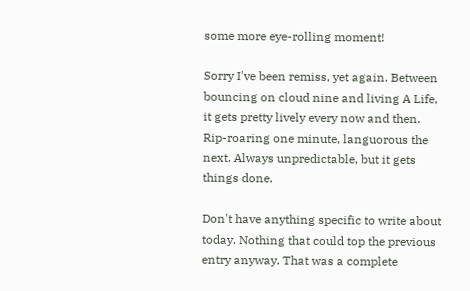some more eye-rolling moment!

Sorry I've been remiss, yet again. Between bouncing on cloud nine and living A Life, it gets pretty lively every now and then. Rip-roaring one minute, languorous the next. Always unpredictable, but it gets things done.

Don't have anything specific to write about today. Nothing that could top the previous entry anyway. That was a complete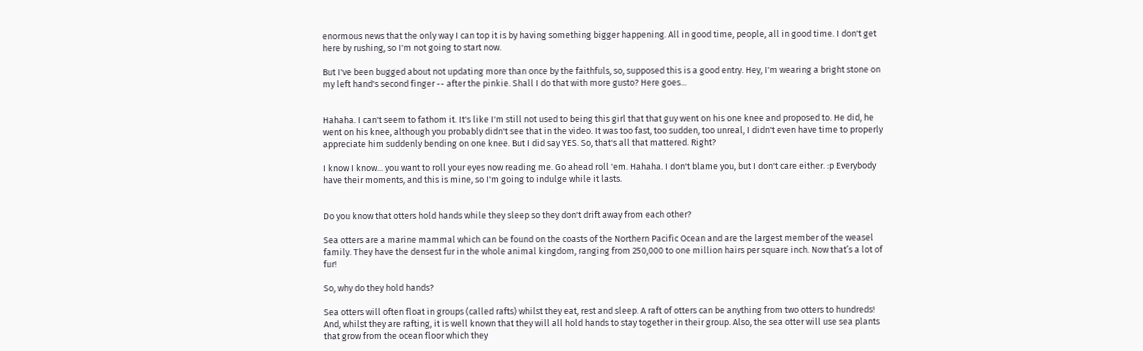enormous news that the only way I can top it is by having something bigger happening. All in good time, people, all in good time. I don't get here by rushing, so I'm not going to start now.

But I've been bugged about not updating more than once by the faithfuls, so, supposed this is a good entry. Hey, I'm wearing a bright stone on my left hand's second finger -- after the pinkie. Shall I do that with more gusto? Here goes...


Hahaha. I can't seem to fathom it. It's like I'm still not used to being this girl that that guy went on his one knee and proposed to. He did, he went on his knee, although you probably didn't see that in the video. It was too fast, too sudden, too unreal, I didn't even have time to properly appreciate him suddenly bending on one knee. But I did say YES. So, that's all that mattered. Right?

I know I know... you want to roll your eyes now reading me. Go ahead roll 'em. Hahaha. I don't blame you, but I don't care either. :p Everybody have their moments, and this is mine, so I'm going to indulge while it lasts.


Do you know that otters hold hands while they sleep so they don't drift away from each other?

Sea otters are a marine mammal which can be found on the coasts of the Northern Pacific Ocean and are the largest member of the weasel family. They have the densest fur in the whole animal kingdom, ranging from 250,000 to one million hairs per square inch. Now that’s a lot of fur!

So, why do they hold hands?

Sea otters will often float in groups (called rafts) whilst they eat, rest and sleep. A raft of otters can be anything from two otters to hundreds! And, whilst they are rafting, it is well known that they will all hold hands to stay together in their group. Also, the sea otter will use sea plants that grow from the ocean floor which they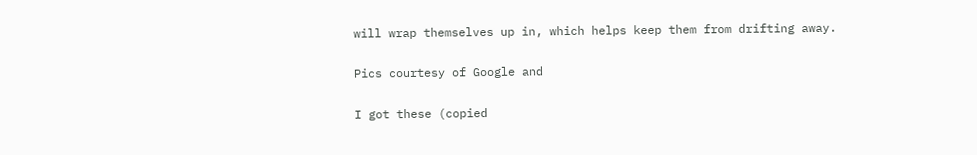will wrap themselves up in, which helps keep them from drifting away.

Pics courtesy of Google and

I got these (copied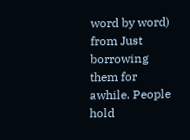word by word) from Just borrowing them for awhile. People hold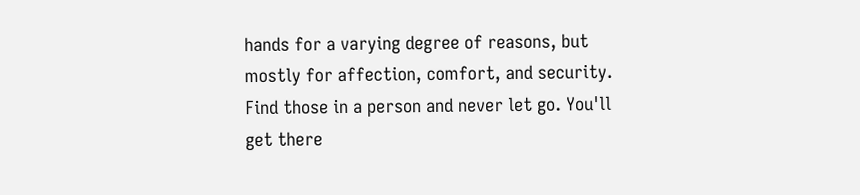hands for a varying degree of reasons, but mostly for affection, comfort, and security. Find those in a person and never let go. You'll get there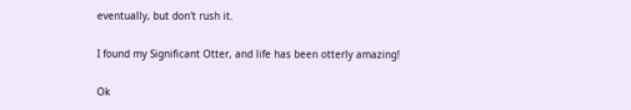eventually, but don't rush it.

I found my Significant Otter, and life has been otterly amazing!

Ok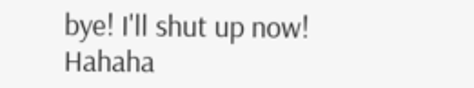bye! I'll shut up now! Hahaha